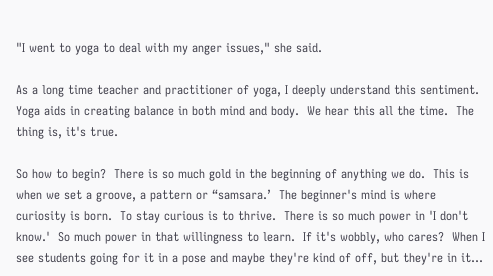"I went to yoga to deal with my anger issues," she said.

As a long time teacher and practitioner of yoga, I deeply understand this sentiment.  Yoga aids in creating balance in both mind and body.  We hear this all the time.  The thing is, it's true.

So how to begin?  There is so much gold in the beginning of anything we do.  This is when we set a groove, a pattern or “samsara.’  The beginner's mind is where curiosity is born.  To stay curious is to thrive.  There is so much power in 'I don't know.'  So much power in that willingness to learn.  If it's wobbly, who cares?  When I see students going for it in a pose and maybe they're kind of off, but they're in it...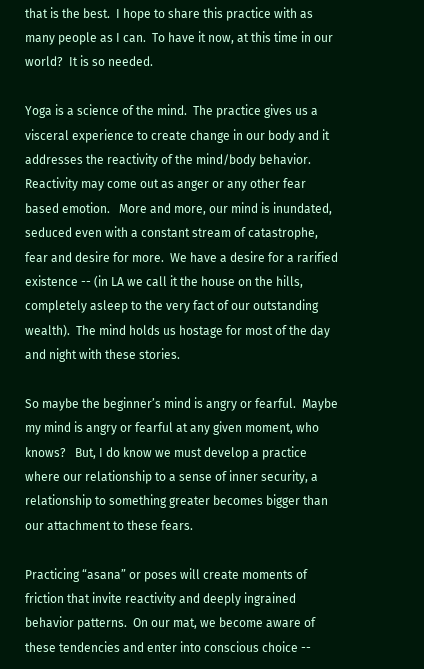that is the best.  I hope to share this practice with as many people as I can.  To have it now, at this time in our world?  It is so needed.

Yoga is a science of the mind.  The practice gives us a visceral experience to create change in our body and it addresses the reactivity of the mind/body behavior.  Reactivity may come out as anger or any other fear based emotion.   More and more, our mind is inundated, seduced even with a constant stream of catastrophe, fear and desire for more.  We have a desire for a rarified existence -- (in LA we call it the house on the hills, completely asleep to the very fact of our outstanding wealth).  The mind holds us hostage for most of the day and night with these stories.

So maybe the beginner’s mind is angry or fearful.  Maybe my mind is angry or fearful at any given moment, who knows?   But, I do know we must develop a practice where our relationship to a sense of inner security, a relationship to something greater becomes bigger than our attachment to these fears.

Practicing “asana” or poses will create moments of friction that invite reactivity and deeply ingrained behavior patterns.  On our mat, we become aware of these tendencies and enter into conscious choice --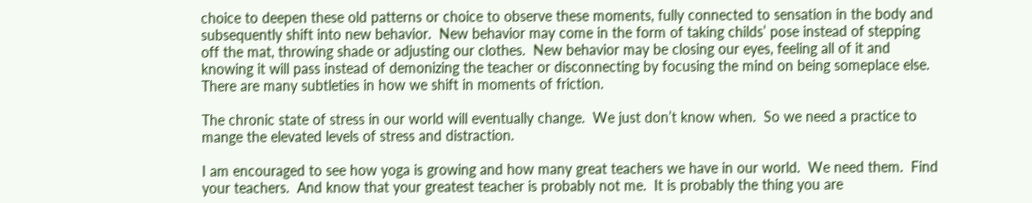choice to deepen these old patterns or choice to observe these moments, fully connected to sensation in the body and subsequently shift into new behavior.  New behavior may come in the form of taking childs’ pose instead of stepping off the mat, throwing shade or adjusting our clothes.  New behavior may be closing our eyes, feeling all of it and knowing it will pass instead of demonizing the teacher or disconnecting by focusing the mind on being someplace else.  There are many subtleties in how we shift in moments of friction.

The chronic state of stress in our world will eventually change.  We just don’t know when.  So we need a practice to mange the elevated levels of stress and distraction.

I am encouraged to see how yoga is growing and how many great teachers we have in our world.  We need them.  Find your teachers.  And know that your greatest teacher is probably not me.  It is probably the thing you are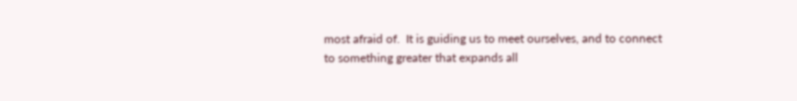most afraid of.  It is guiding us to meet ourselves, and to connect to something greater that expands all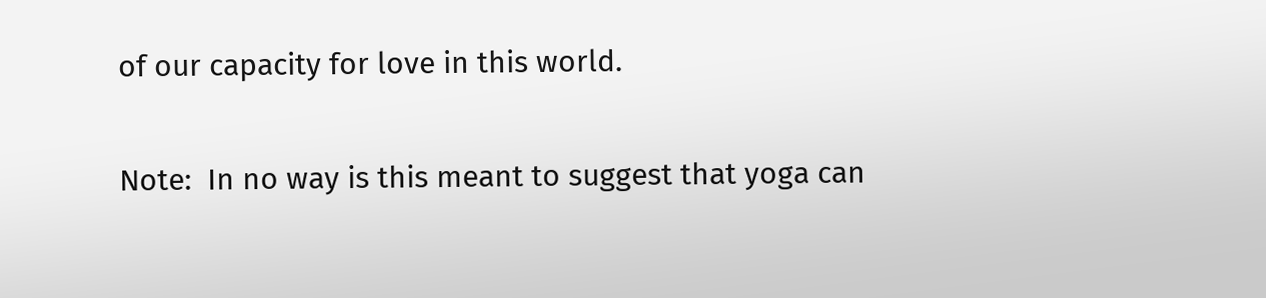of our capacity for love in this world.

Note:  In no way is this meant to suggest that yoga can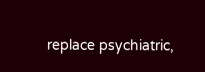replace psychiatric,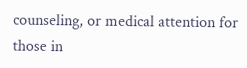counseling, or medical attention for those in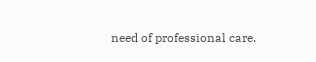need of professional care.